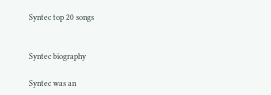Syntec top 20 songs


Syntec biography

Syntec was an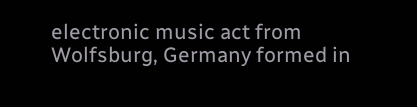electronic music act from Wolfsburg, Germany formed in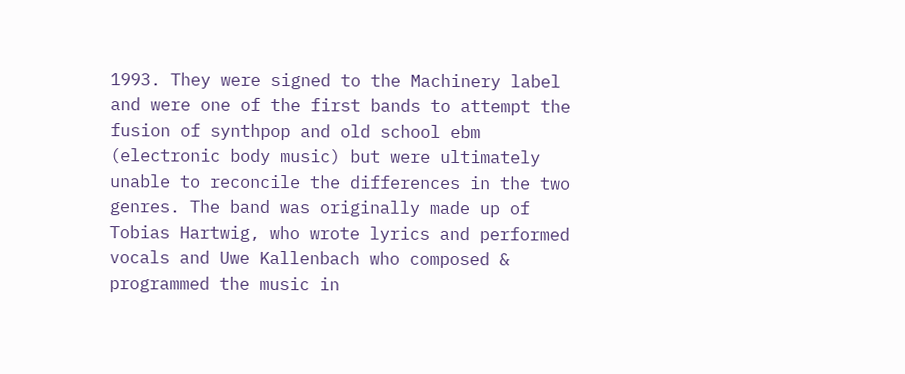1993. They were signed to the Machinery label and were one of the first bands to attempt the fusion of synthpop and old school ebm (electronic body music) but were ultimately unable to reconcile the differences in the two genres. The band was originally made up of Tobias Hartwig, who wrote lyrics and performed vocals and Uwe Kallenbach who composed & programmed the music in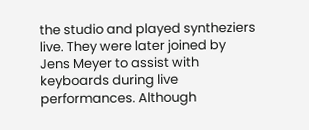the studio and played syntheziers live. They were later joined by Jens Meyer to assist with keyboards during live performances. Although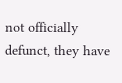not officially defunct, they have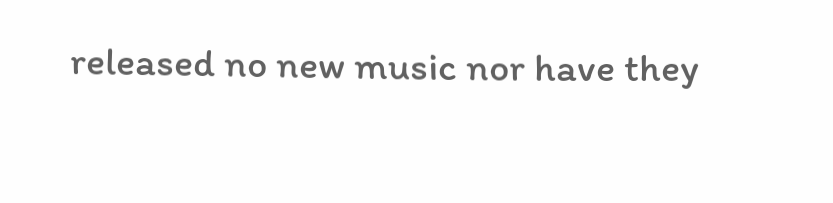released no new music nor have they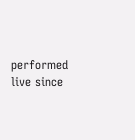performed live since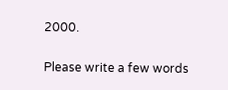2000.

Please write a few words